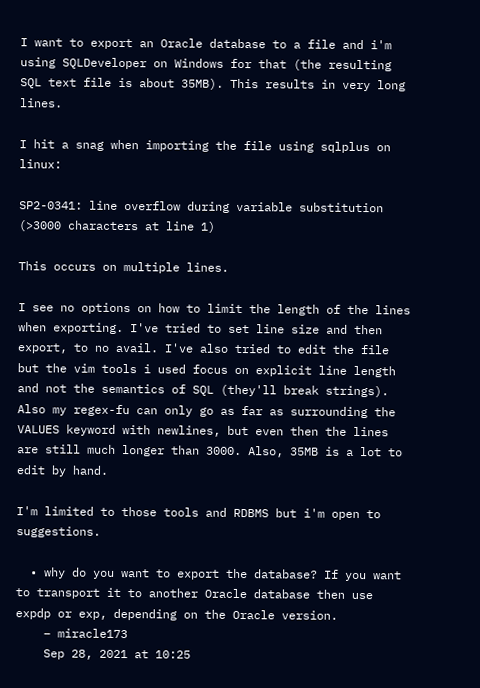I want to export an Oracle database to a file and i'm using SQLDeveloper on Windows for that (the resulting SQL text file is about 35MB). This results in very long lines.

I hit a snag when importing the file using sqlplus on linux:

SP2-0341: line overflow during variable substitution (>3000 characters at line 1)

This occurs on multiple lines.

I see no options on how to limit the length of the lines when exporting. I've tried to set line size and then export, to no avail. I've also tried to edit the file but the vim tools i used focus on explicit line length and not the semantics of SQL (they'll break strings). Also my regex-fu can only go as far as surrounding the VALUES keyword with newlines, but even then the lines are still much longer than 3000. Also, 35MB is a lot to edit by hand.

I'm limited to those tools and RDBMS but i'm open to suggestions.

  • why do you want to export the database? If you want to transport it to another Oracle database then use expdp or exp, depending on the Oracle version.
    – miracle173
    Sep 28, 2021 at 10:25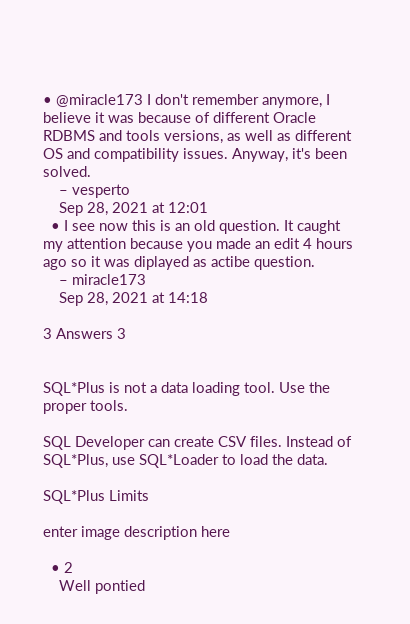• @miracle173 I don't remember anymore, I believe it was because of different Oracle RDBMS and tools versions, as well as different OS and compatibility issues. Anyway, it's been solved.
    – vesperto
    Sep 28, 2021 at 12:01
  • I see now this is an old question. It caught my attention because you made an edit 4 hours ago so it was diplayed as actibe question.
    – miracle173
    Sep 28, 2021 at 14:18

3 Answers 3


SQL*Plus is not a data loading tool. Use the proper tools.

SQL Developer can create CSV files. Instead of SQL*Plus, use SQL*Loader to load the data.

SQL*Plus Limits

enter image description here

  • 2
    Well pontied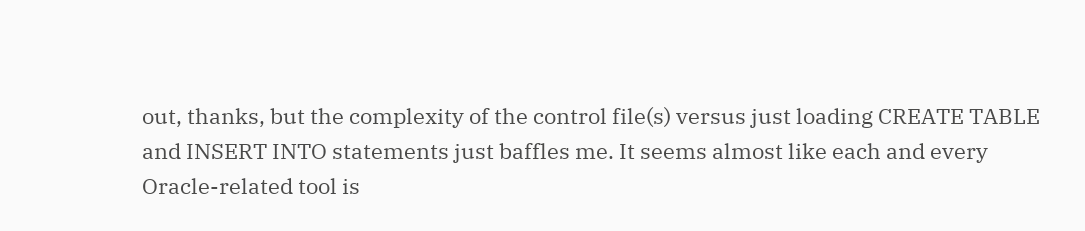out, thanks, but the complexity of the control file(s) versus just loading CREATE TABLE and INSERT INTO statements just baffles me. It seems almost like each and every Oracle-related tool is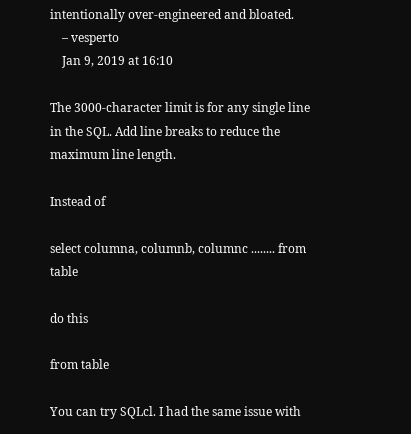intentionally over-engineered and bloated.
    – vesperto
    Jan 9, 2019 at 16:10

The 3000-character limit is for any single line in the SQL. Add line breaks to reduce the maximum line length.

Instead of

select columna, columnb, columnc ........ from table

do this

from table

You can try SQLcl. I had the same issue with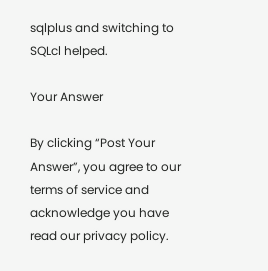sqlplus and switching to SQLcl helped.

Your Answer

By clicking “Post Your Answer”, you agree to our terms of service and acknowledge you have read our privacy policy.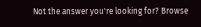Not the answer you're looking for? Browse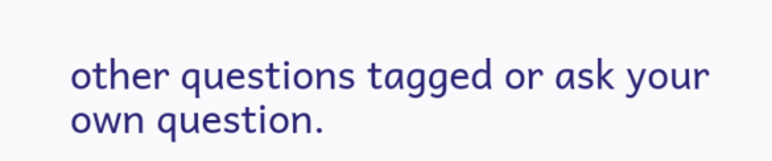other questions tagged or ask your own question.